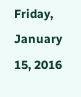Friday, January 15, 2016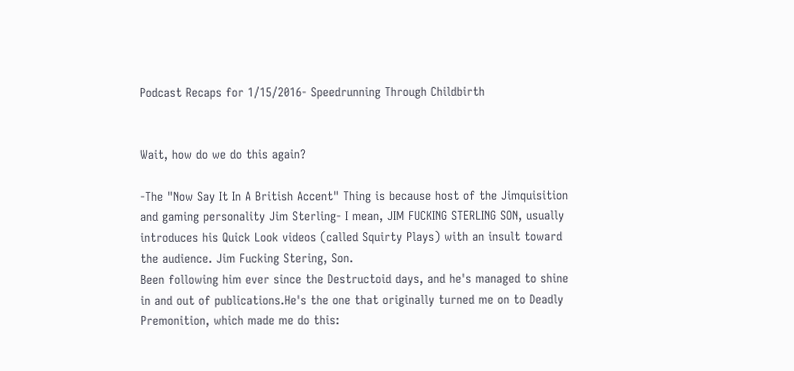Podcast Recaps for 1/15/2016- Speedrunning Through Childbirth


Wait, how do we do this again?

-The "Now Say It In A British Accent" Thing is because host of the Jimquisition and gaming personality Jim Sterling- I mean, JIM FUCKING STERLING SON, usually introduces his Quick Look videos (called Squirty Plays) with an insult toward the audience. Jim Fucking Stering, Son.
Been following him ever since the Destructoid days, and he's managed to shine in and out of publications.He's the one that originally turned me on to Deadly Premonition, which made me do this: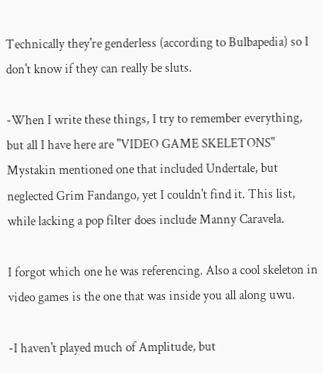Technically they're genderless (according to Bulbapedia) so I don't know if they can really be sluts.

-When I write these things, I try to remember everything, but all I have here are "VIDEO GAME SKELETONS" Mystakin mentioned one that included Undertale, but neglected Grim Fandango, yet I couldn't find it. This list, while lacking a pop filter does include Manny Caravela.

I forgot which one he was referencing. Also a cool skeleton in video games is the one that was inside you all along uwu.

-I haven't played much of Amplitude, but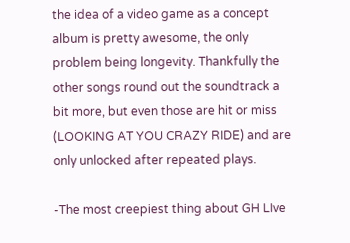the idea of a video game as a concept album is pretty awesome, the only problem being longevity. Thankfully the other songs round out the soundtrack a bit more, but even those are hit or miss (LOOKING AT YOU CRAZY RIDE) and are only unlocked after repeated plays.

-The most creepiest thing about GH LIve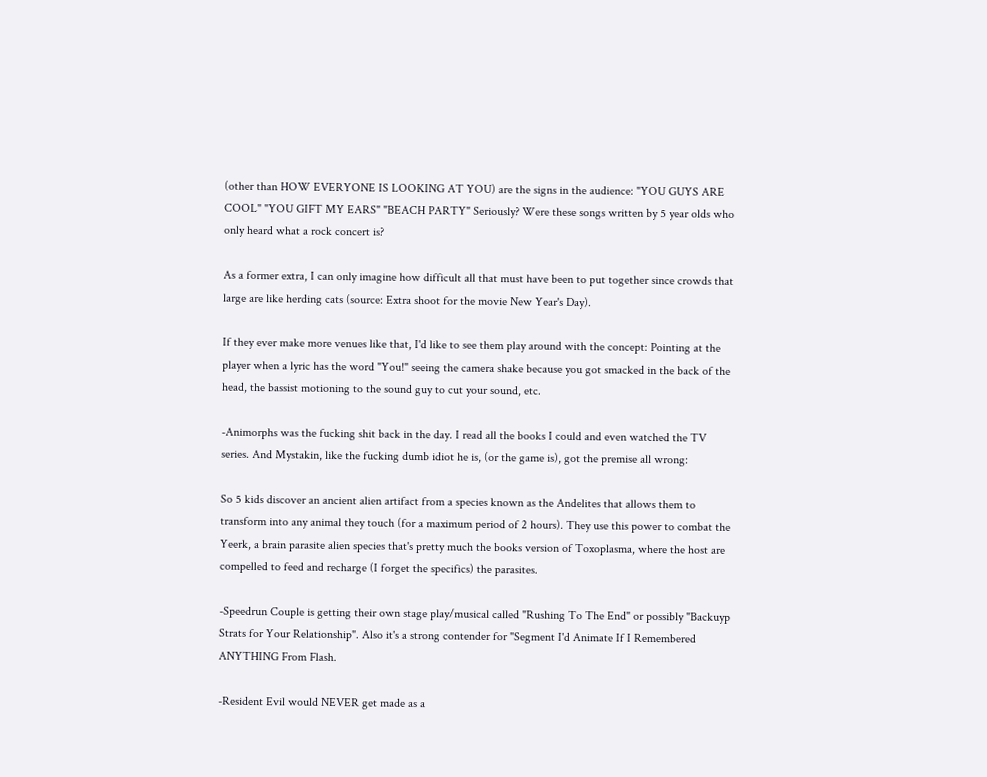(other than HOW EVERYONE IS LOOKING AT YOU) are the signs in the audience: "YOU GUYS ARE COOL" "YOU GIFT MY EARS" "BEACH PARTY" Seriously? Were these songs written by 5 year olds who only heard what a rock concert is?

As a former extra, I can only imagine how difficult all that must have been to put together since crowds that large are like herding cats (source: Extra shoot for the movie New Year's Day).

If they ever make more venues like that, I'd like to see them play around with the concept: Pointing at the player when a lyric has the word "You!" seeing the camera shake because you got smacked in the back of the head, the bassist motioning to the sound guy to cut your sound, etc.

-Animorphs was the fucking shit back in the day. I read all the books I could and even watched the TV series. And Mystakin, like the fucking dumb idiot he is, (or the game is), got the premise all wrong:

So 5 kids discover an ancient alien artifact from a species known as the Andelites that allows them to transform into any animal they touch (for a maximum period of 2 hours). They use this power to combat the Yeerk, a brain parasite alien species that's pretty much the books version of Toxoplasma, where the host are compelled to feed and recharge (I forget the specifics) the parasites.

-Speedrun Couple is getting their own stage play/musical called "Rushing To The End" or possibly "Backuyp Strats for Your Relationship". Also it's a strong contender for "Segment I'd Animate If I Remembered ANYTHING From Flash.

-Resident Evil would NEVER get made as a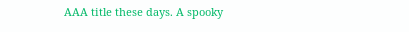AAA title these days. A spooky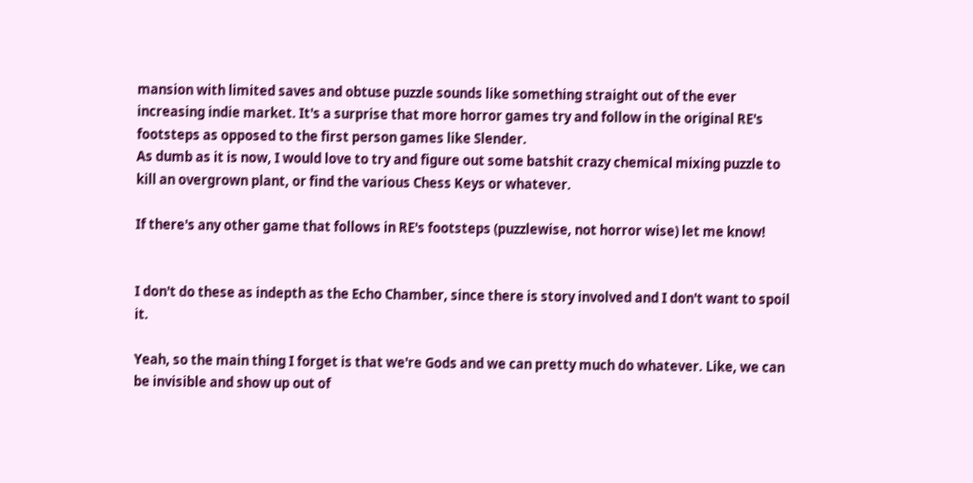mansion with limited saves and obtuse puzzle sounds like something straight out of the ever increasing indie market. It's a surprise that more horror games try and follow in the original RE's footsteps as opposed to the first person games like Slender.
As dumb as it is now, I would love to try and figure out some batshit crazy chemical mixing puzzle to kill an overgrown plant, or find the various Chess Keys or whatever.

If there's any other game that follows in RE's footsteps (puzzlewise, not horror wise) let me know!


I don't do these as indepth as the Echo Chamber, since there is story involved and I don't want to spoil it.

Yeah, so the main thing I forget is that we're Gods and we can pretty much do whatever. Like, we can be invisible and show up out of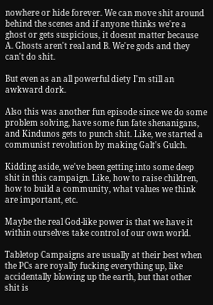nowhere or hide forever. We can move shit around behind the scenes and if anyone thinks we're a ghost or gets suspicious, it doesnt matter because A. Ghosts aren't real and B. We're gods and they can't do shit.

But even as an all powerful diety I'm still an awkward dork.

Also this was another fun episode since we do some problem solving, have some fun fate shenanigans, and Kindunos gets to punch shit. Like, we started a communist revolution by making Galt's Gulch.

Kidding aside, we've been getting into some deep shit in this campaign. Like, how to raise children, how to build a community, what values we think are important, etc.

Maybe the real God-like power is that we have it within ourselves take control of our own world.

Tabletop Campaigns are usually at their best when the PCs are royally fucking everything up, like accidentally blowing up the earth, but that other shit is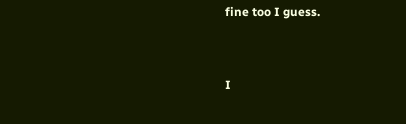fine too I guess.


I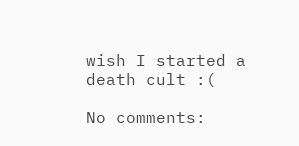wish I started a death cult :(

No comments: